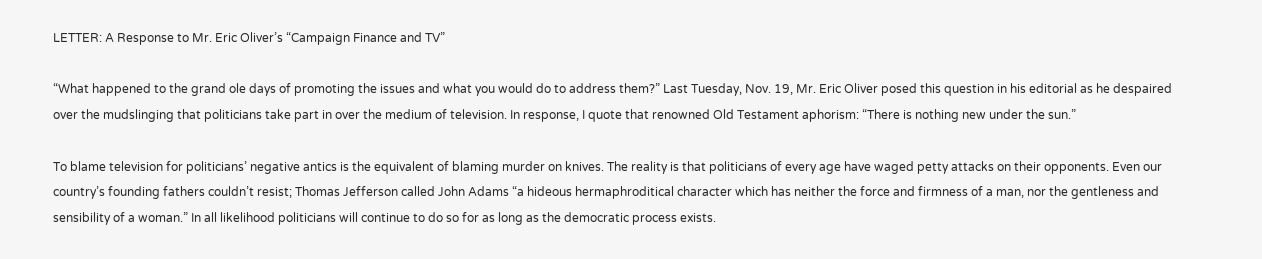LETTER: A Response to Mr. Eric Oliver’s “Campaign Finance and TV”

“What happened to the grand ole days of promoting the issues and what you would do to address them?” Last Tuesday, Nov. 19, Mr. Eric Oliver posed this question in his editorial as he despaired over the mudslinging that politicians take part in over the medium of television. In response, I quote that renowned Old Testament aphorism: “There is nothing new under the sun.”

To blame television for politicians’ negative antics is the equivalent of blaming murder on knives. The reality is that politicians of every age have waged petty attacks on their opponents. Even our country’s founding fathers couldn’t resist; Thomas Jefferson called John Adams “a hideous hermaphroditical character which has neither the force and firmness of a man, nor the gentleness and sensibility of a woman.” In all likelihood politicians will continue to do so for as long as the democratic process exists.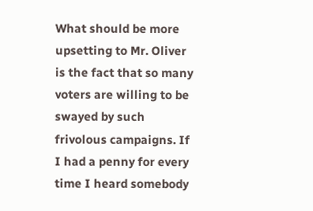What should be more upsetting to Mr. Oliver is the fact that so many voters are willing to be swayed by such frivolous campaigns. If I had a penny for every time I heard somebody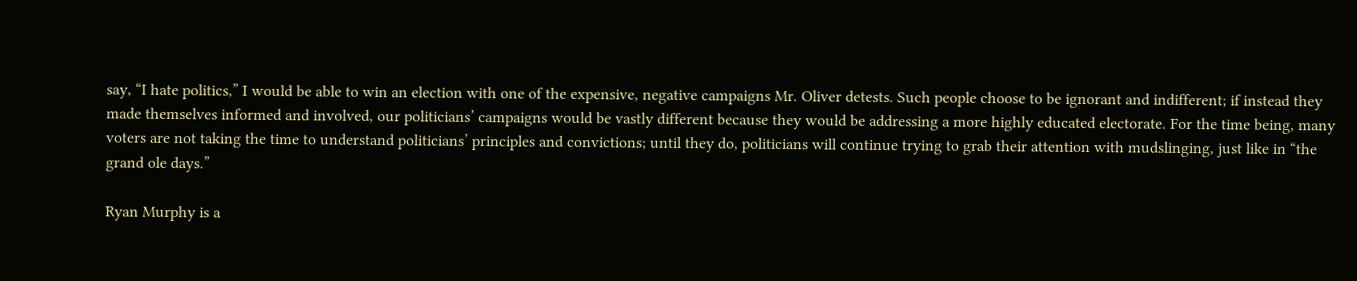say, “I hate politics,” I would be able to win an election with one of the expensive, negative campaigns Mr. Oliver detests. Such people choose to be ignorant and indifferent; if instead they made themselves informed and involved, our politicians’ campaigns would be vastly different because they would be addressing a more highly educated electorate. For the time being, many voters are not taking the time to understand politicians’ principles and convictions; until they do, politicians will continue trying to grab their attention with mudslinging, just like in “the grand ole days.”

Ryan Murphy is a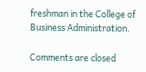freshman in the College of Business Administration.

Comments are closed